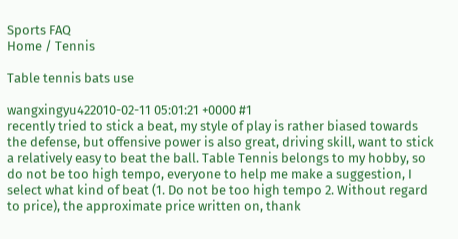Sports FAQ
Home / Tennis

Table tennis bats use

wangxingyu422010-02-11 05:01:21 +0000 #1
recently tried to stick a beat, my style of play is rather biased towards the defense, but offensive power is also great, driving skill, want to stick a relatively easy to beat the ball. Table Tennis belongs to my hobby, so do not be too high tempo, everyone to help me make a suggestion, I select what kind of beat (1. Do not be too high tempo 2. Without regard to price), the approximate price written on, thank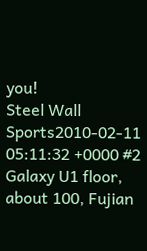you!
Steel Wall Sports2010-02-11 05:11:32 +0000 #2
Galaxy U1 floor, about 100, Fujian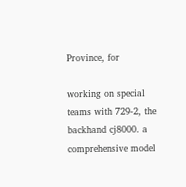Province, for

working on special teams with 729-2, the backhand cj8000. a comprehensive model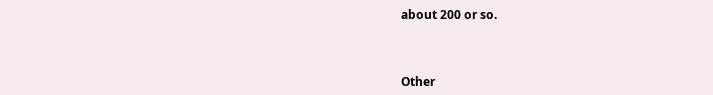about 200 or so.



Other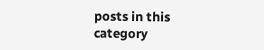posts in this category